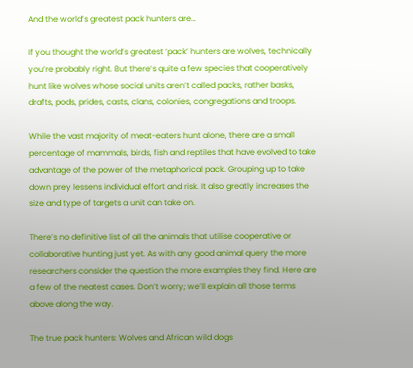And the world’s greatest pack hunters are…

If you thought the world’s greatest ‘pack’ hunters are wolves, technically you’re probably right. But there’s quite a few species that cooperatively hunt like wolves whose social units aren’t called packs, rather basks, drafts, pods, prides, casts, clans, colonies, congregations and troops.

While the vast majority of meat-eaters hunt alone, there are a small percentage of mammals, birds, fish and reptiles that have evolved to take advantage of the power of the metaphorical pack. Grouping up to take down prey lessens individual effort and risk. It also greatly increases the size and type of targets a unit can take on.

There’s no definitive list of all the animals that utilise cooperative or collaborative hunting just yet. As with any good animal query the more researchers consider the question the more examples they find. Here are a few of the neatest cases. Don’t worry; we’ll explain all those terms above along the way.

The true pack hunters: Wolves and African wild dogs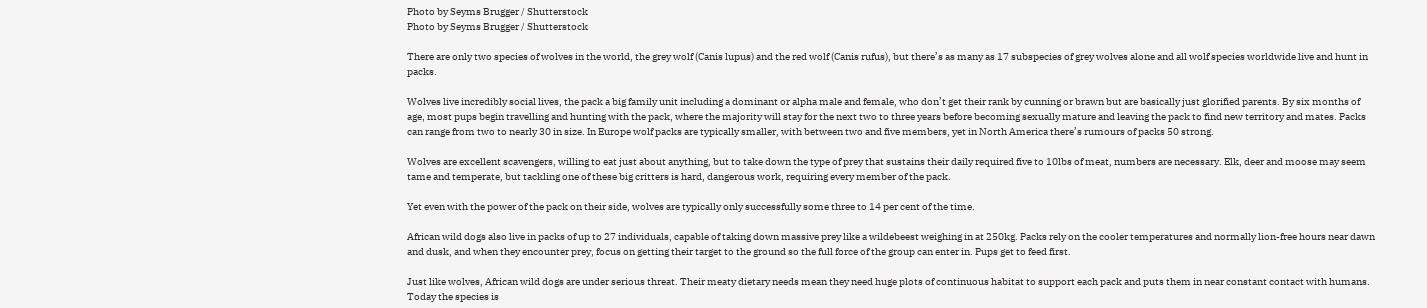Photo by Seyms Brugger / Shutterstock
Photo by Seyms Brugger / Shutterstock

There are only two species of wolves in the world, the grey wolf (Canis lupus) and the red wolf (Canis rufus), but there’s as many as 17 subspecies of grey wolves alone and all wolf species worldwide live and hunt in packs.

Wolves live incredibly social lives, the pack a big family unit including a dominant or alpha male and female, who don’t get their rank by cunning or brawn but are basically just glorified parents. By six months of age, most pups begin travelling and hunting with the pack, where the majority will stay for the next two to three years before becoming sexually mature and leaving the pack to find new territory and mates. Packs can range from two to nearly 30 in size. In Europe wolf packs are typically smaller, with between two and five members, yet in North America there’s rumours of packs 50 strong.

Wolves are excellent scavengers, willing to eat just about anything, but to take down the type of prey that sustains their daily required five to 10lbs of meat, numbers are necessary. Elk, deer and moose may seem tame and temperate, but tackling one of these big critters is hard, dangerous work, requiring every member of the pack.

Yet even with the power of the pack on their side, wolves are typically only successfully some three to 14 per cent of the time.

African wild dogs also live in packs of up to 27 individuals, capable of taking down massive prey like a wildebeest weighing in at 250kg. Packs rely on the cooler temperatures and normally lion-free hours near dawn and dusk, and when they encounter prey, focus on getting their target to the ground so the full force of the group can enter in. Pups get to feed first.

Just like wolves, African wild dogs are under serious threat. Their meaty dietary needs mean they need huge plots of continuous habitat to support each pack and puts them in near constant contact with humans. Today the species is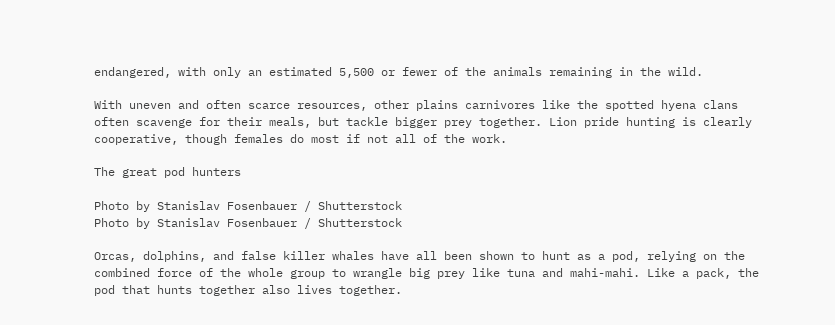endangered, with only an estimated 5,500 or fewer of the animals remaining in the wild.

With uneven and often scarce resources, other plains carnivores like the spotted hyena clans often scavenge for their meals, but tackle bigger prey together. Lion pride hunting is clearly cooperative, though females do most if not all of the work.

The great pod hunters

Photo by Stanislav Fosenbauer / Shutterstock
Photo by Stanislav Fosenbauer / Shutterstock

Orcas, dolphins, and false killer whales have all been shown to hunt as a pod, relying on the combined force of the whole group to wrangle big prey like tuna and mahi-mahi. Like a pack, the pod that hunts together also lives together.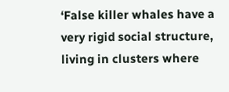‘False killer whales have a very rigid social structure, living in clusters where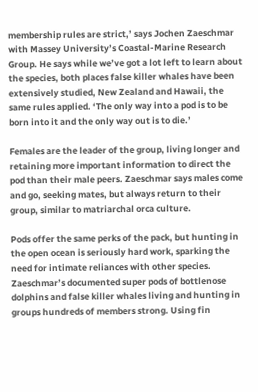membership rules are strict,’ says Jochen Zaeschmar with Massey University’s Coastal-Marine Research Group. He says while we’ve got a lot left to learn about the species, both places false killer whales have been extensively studied, New Zealand and Hawaii, the same rules applied. ‘The only way into a pod is to be born into it and the only way out is to die.’

Females are the leader of the group, living longer and retaining more important information to direct the pod than their male peers. Zaeschmar says males come and go, seeking mates, but always return to their group, similar to matriarchal orca culture.

Pods offer the same perks of the pack, but hunting in the open ocean is seriously hard work, sparking the need for intimate reliances with other species. Zaeschmar’s documented super pods of bottlenose dolphins and false killer whales living and hunting in groups hundreds of members strong. Using fin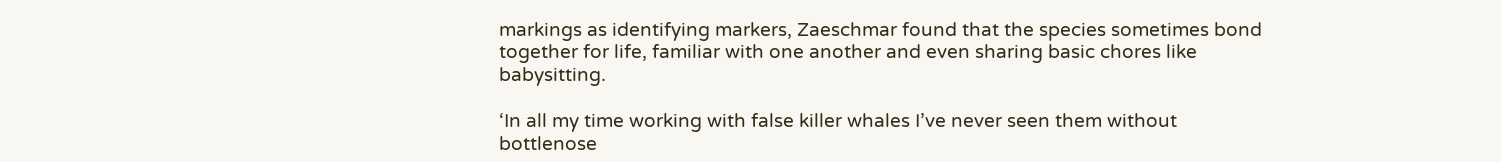markings as identifying markers, Zaeschmar found that the species sometimes bond together for life, familiar with one another and even sharing basic chores like babysitting.

‘In all my time working with false killer whales I’ve never seen them without bottlenose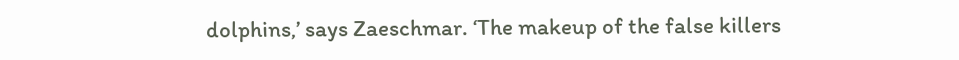dolphins,’ says Zaeschmar. ‘The makeup of the false killers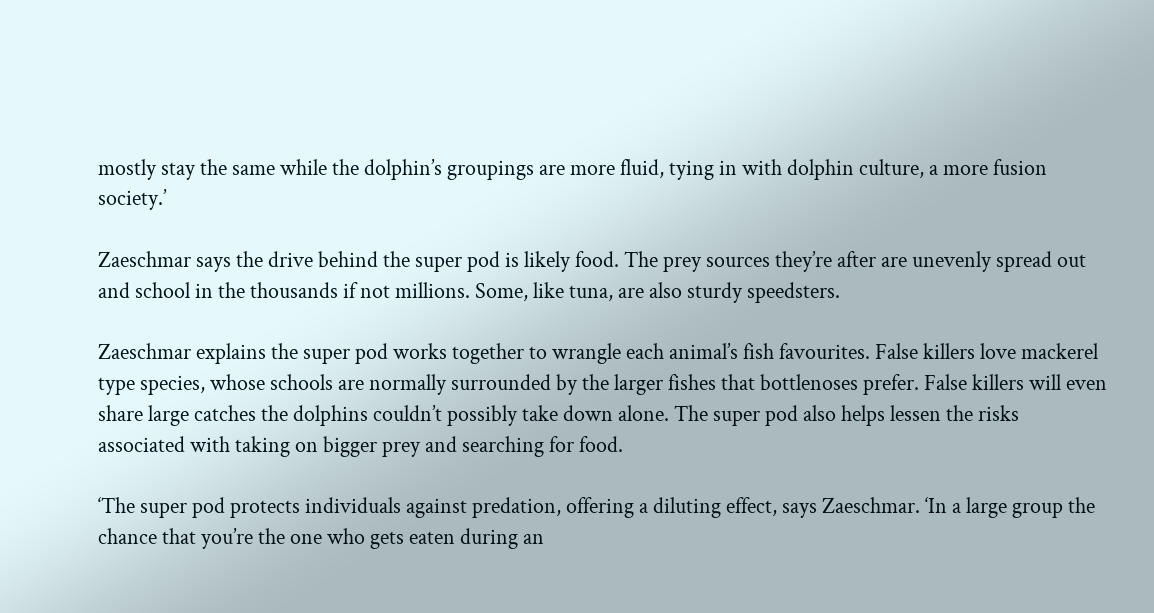mostly stay the same while the dolphin’s groupings are more fluid, tying in with dolphin culture, a more fusion society.’

Zaeschmar says the drive behind the super pod is likely food. The prey sources they’re after are unevenly spread out and school in the thousands if not millions. Some, like tuna, are also sturdy speedsters.

Zaeschmar explains the super pod works together to wrangle each animal’s fish favourites. False killers love mackerel type species, whose schools are normally surrounded by the larger fishes that bottlenoses prefer. False killers will even share large catches the dolphins couldn’t possibly take down alone. The super pod also helps lessen the risks associated with taking on bigger prey and searching for food.

‘The super pod protects individuals against predation, offering a diluting effect, says Zaeschmar. ‘In a large group the chance that you’re the one who gets eaten during an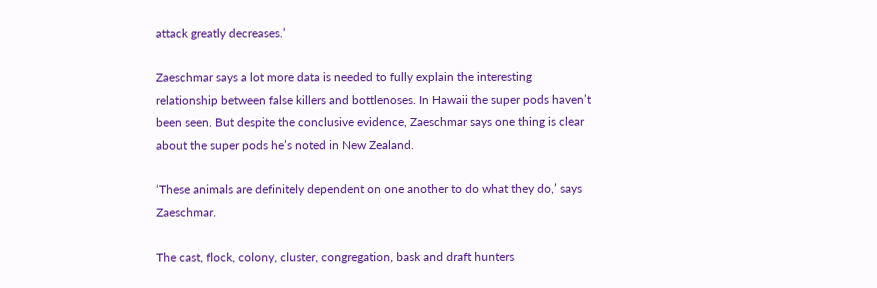attack greatly decreases.’

Zaeschmar says a lot more data is needed to fully explain the interesting relationship between false killers and bottlenoses. In Hawaii the super pods haven’t been seen. But despite the conclusive evidence, Zaeschmar says one thing is clear about the super pods he’s noted in New Zealand.

‘These animals are definitely dependent on one another to do what they do,’ says Zaeschmar.

The cast, flock, colony, cluster, congregation, bask and draft hunters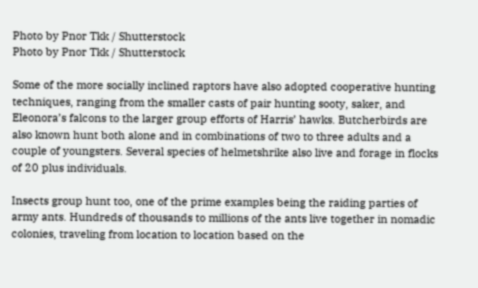Photo by Pnor Tkk / Shutterstock
Photo by Pnor Tkk / Shutterstock

Some of the more socially inclined raptors have also adopted cooperative hunting techniques, ranging from the smaller casts of pair hunting sooty, saker, and Eleonora’s falcons to the larger group efforts of Harris’ hawks. Butcherbirds are also known hunt both alone and in combinations of two to three adults and a couple of youngsters. Several species of helmetshrike also live and forage in flocks of 20 plus individuals.

Insects group hunt too, one of the prime examples being the raiding parties of army ants. Hundreds of thousands to millions of the ants live together in nomadic colonies, traveling from location to location based on the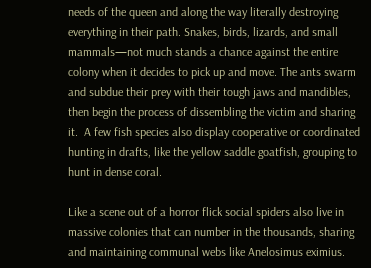needs of the queen and along the way literally destroying everything in their path. Snakes, birds, lizards, and small mammals—not much stands a chance against the entire colony when it decides to pick up and move. The ants swarm and subdue their prey with their tough jaws and mandibles, then begin the process of dissembling the victim and sharing it.  A few fish species also display cooperative or coordinated hunting in drafts, like the yellow saddle goatfish, grouping to hunt in dense coral.

Like a scene out of a horror flick social spiders also live in massive colonies that can number in the thousands, sharing and maintaining communal webs like Anelosimus eximius.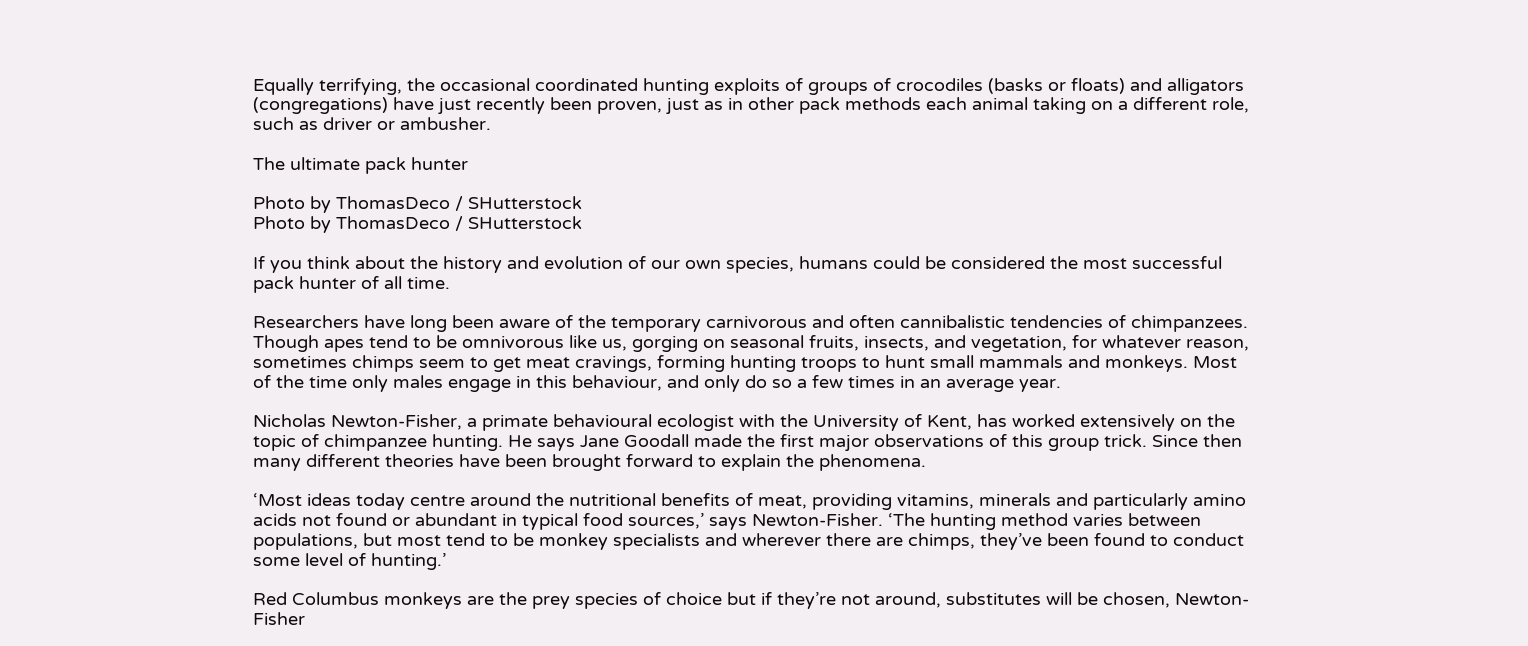Equally terrifying, the occasional coordinated hunting exploits of groups of crocodiles (basks or floats) and alligators (congregations) have just recently been proven, just as in other pack methods each animal taking on a different role, such as driver or ambusher.

The ultimate pack hunter

Photo by ThomasDeco / SHutterstock
Photo by ThomasDeco / SHutterstock

If you think about the history and evolution of our own species, humans could be considered the most successful pack hunter of all time.

Researchers have long been aware of the temporary carnivorous and often cannibalistic tendencies of chimpanzees. Though apes tend to be omnivorous like us, gorging on seasonal fruits, insects, and vegetation, for whatever reason, sometimes chimps seem to get meat cravings, forming hunting troops to hunt small mammals and monkeys. Most of the time only males engage in this behaviour, and only do so a few times in an average year.

Nicholas Newton-Fisher, a primate behavioural ecologist with the University of Kent, has worked extensively on the topic of chimpanzee hunting. He says Jane Goodall made the first major observations of this group trick. Since then many different theories have been brought forward to explain the phenomena.

‘Most ideas today centre around the nutritional benefits of meat, providing vitamins, minerals and particularly amino acids not found or abundant in typical food sources,’ says Newton-Fisher. ‘The hunting method varies between populations, but most tend to be monkey specialists and wherever there are chimps, they’ve been found to conduct some level of hunting.’

Red Columbus monkeys are the prey species of choice but if they’re not around, substitutes will be chosen, Newton-Fisher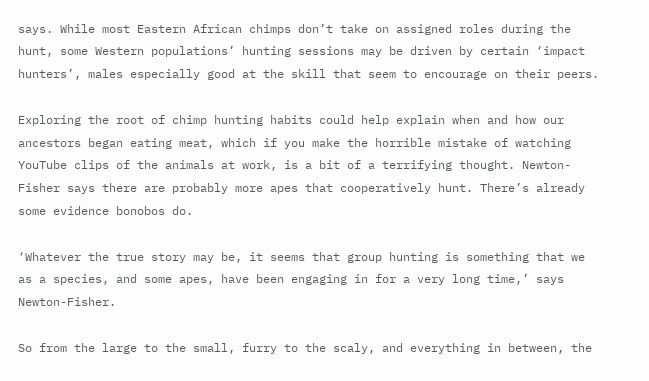says. While most Eastern African chimps don’t take on assigned roles during the hunt, some Western populations’ hunting sessions may be driven by certain ‘impact hunters’, males especially good at the skill that seem to encourage on their peers.

Exploring the root of chimp hunting habits could help explain when and how our ancestors began eating meat, which if you make the horrible mistake of watching YouTube clips of the animals at work, is a bit of a terrifying thought. Newton-Fisher says there are probably more apes that cooperatively hunt. There’s already some evidence bonobos do.

‘Whatever the true story may be, it seems that group hunting is something that we as a species, and some apes, have been engaging in for a very long time,’ says Newton-Fisher.

So from the large to the small, furry to the scaly, and everything in between, the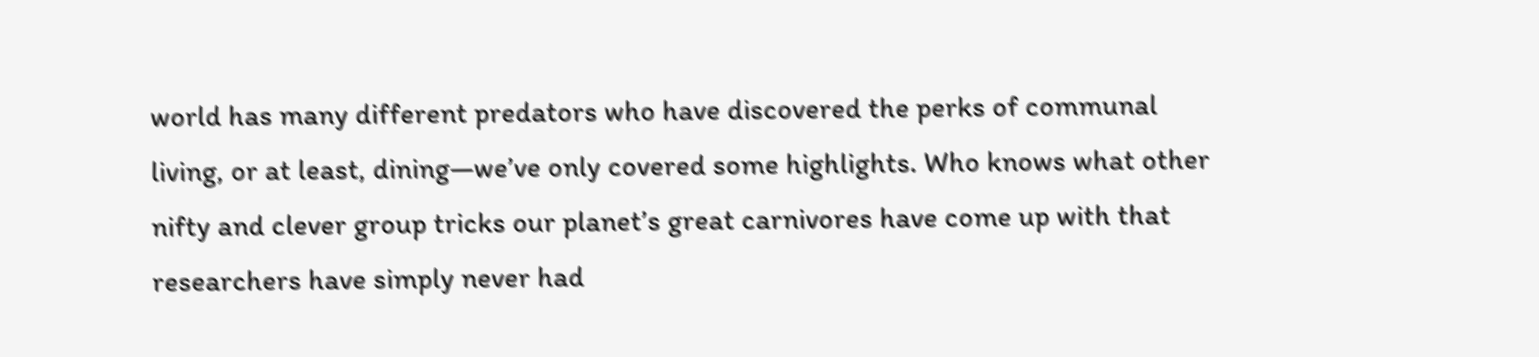world has many different predators who have discovered the perks of communal living, or at least, dining—we’ve only covered some highlights. Who knows what other nifty and clever group tricks our planet’s great carnivores have come up with that researchers have simply never had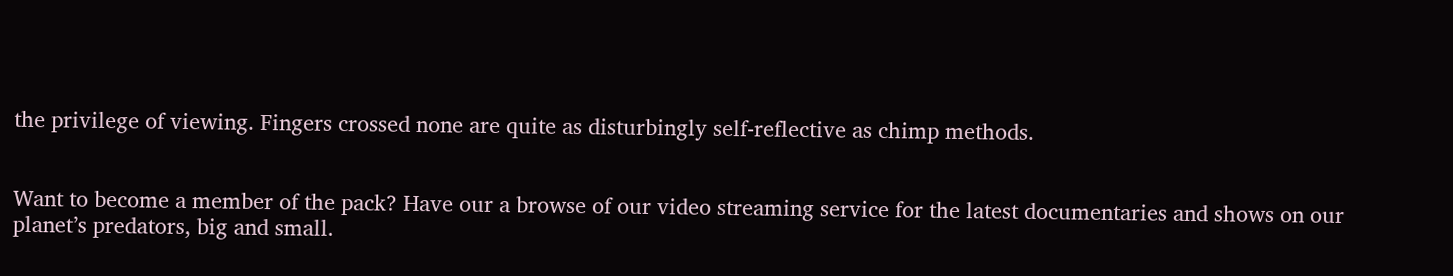the privilege of viewing. Fingers crossed none are quite as disturbingly self-reflective as chimp methods.


Want to become a member of the pack? Have our a browse of our video streaming service for the latest documentaries and shows on our planet’s predators, big and small.